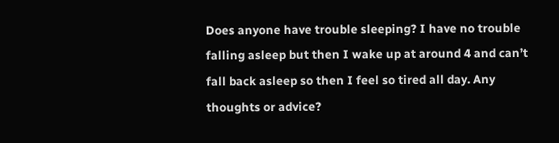Does anyone have trouble sleeping? I have no trouble falling asleep but then I wake up at around 4 and can’t fall back asleep so then I feel so tired all day. Any thoughts or advice?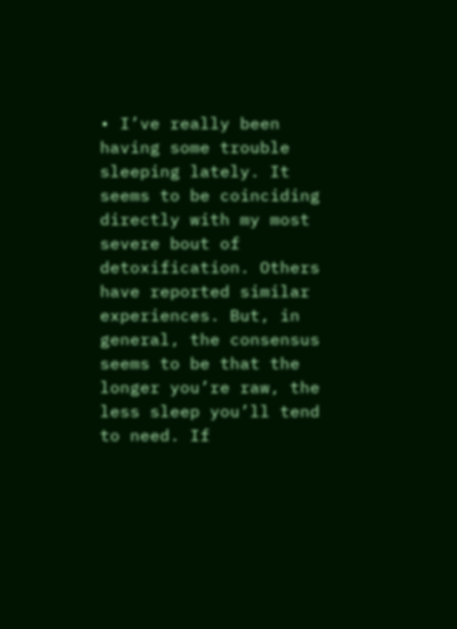• I’ve really been having some trouble sleeping lately. It seems to be coinciding directly with my most severe bout of detoxification. Others have reported similar experiences. But, in general, the consensus seems to be that the longer you’re raw, the less sleep you’ll tend to need. If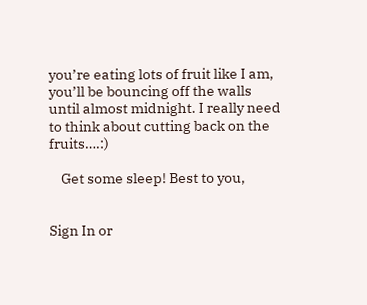you’re eating lots of fruit like I am, you’ll be bouncing off the walls until almost midnight. I really need to think about cutting back on the fruits….:)

    Get some sleep! Best to you,


Sign In or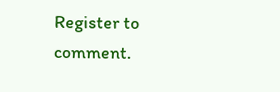Register to comment.